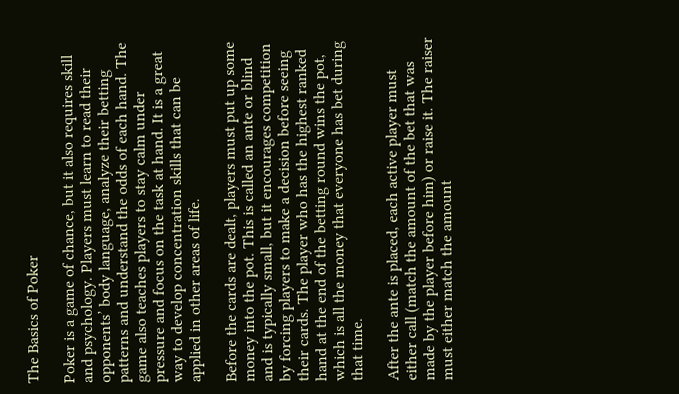The Basics of Poker

Poker is a game of chance, but it also requires skill and psychology. Players must learn to read their opponents’ body language, analyze their betting patterns and understand the odds of each hand. The game also teaches players to stay calm under pressure and focus on the task at hand. It is a great way to develop concentration skills that can be applied in other areas of life.

Before the cards are dealt, players must put up some money into the pot. This is called an ante or blind and is typically small, but it encourages competition by forcing players to make a decision before seeing their cards. The player who has the highest ranked hand at the end of the betting round wins the pot, which is all the money that everyone has bet during that time.

After the ante is placed, each active player must either call (match the amount of the bet that was made by the player before him) or raise it. The raiser must either match the amount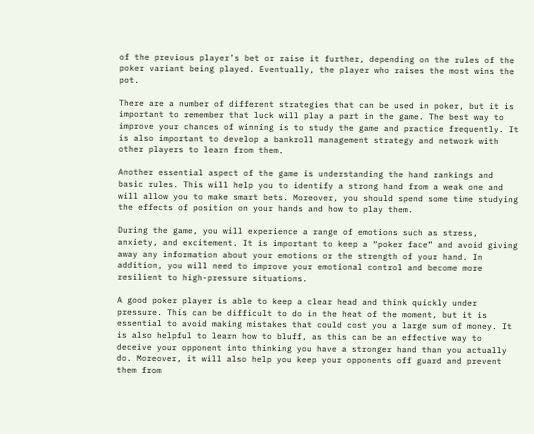of the previous player’s bet or raise it further, depending on the rules of the poker variant being played. Eventually, the player who raises the most wins the pot.

There are a number of different strategies that can be used in poker, but it is important to remember that luck will play a part in the game. The best way to improve your chances of winning is to study the game and practice frequently. It is also important to develop a bankroll management strategy and network with other players to learn from them.

Another essential aspect of the game is understanding the hand rankings and basic rules. This will help you to identify a strong hand from a weak one and will allow you to make smart bets. Moreover, you should spend some time studying the effects of position on your hands and how to play them.

During the game, you will experience a range of emotions such as stress, anxiety, and excitement. It is important to keep a “poker face” and avoid giving away any information about your emotions or the strength of your hand. In addition, you will need to improve your emotional control and become more resilient to high-pressure situations.

A good poker player is able to keep a clear head and think quickly under pressure. This can be difficult to do in the heat of the moment, but it is essential to avoid making mistakes that could cost you a large sum of money. It is also helpful to learn how to bluff, as this can be an effective way to deceive your opponent into thinking you have a stronger hand than you actually do. Moreover, it will also help you keep your opponents off guard and prevent them from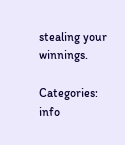stealing your winnings.

Categories: info